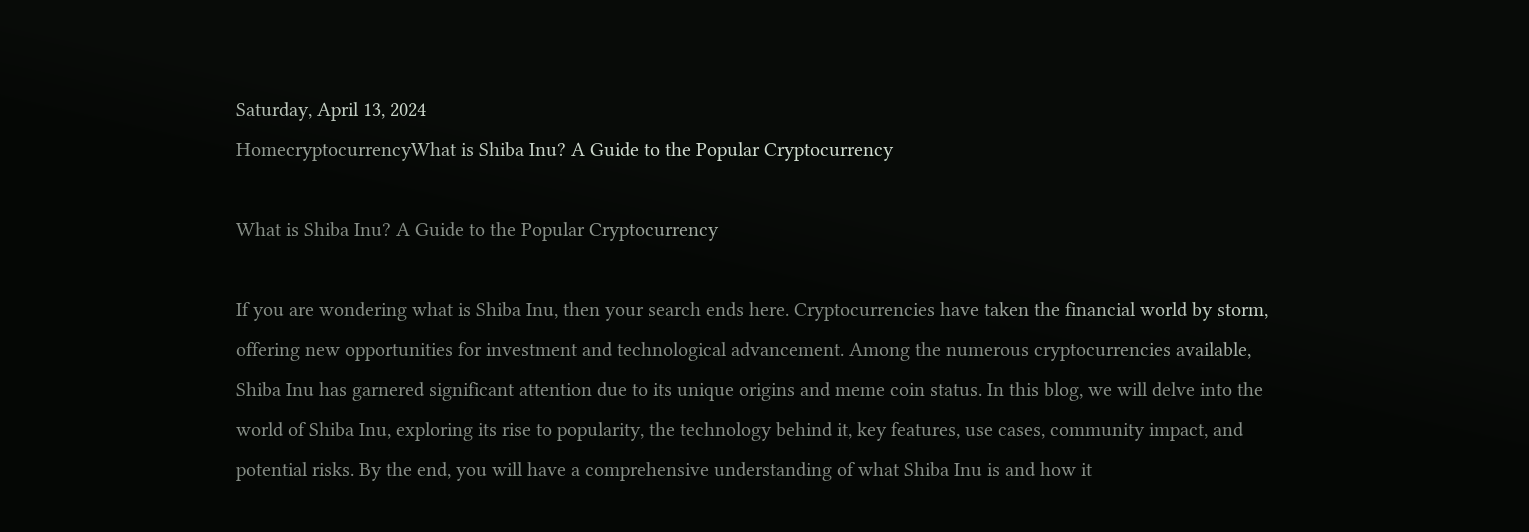Saturday, April 13, 2024
HomecryptocurrencyWhat is Shiba Inu? A Guide to the Popular Cryptocurrency

What is Shiba Inu? A Guide to the Popular Cryptocurrency

If you are wondering what is Shiba Inu, then your search ends here. Cryptocurrencies have taken the financial world by storm, offering new opportunities for investment and technological advancement. Among the numerous cryptocurrencies available, Shiba Inu has garnered significant attention due to its unique origins and meme coin status. In this blog, we will delve into the world of Shiba Inu, exploring its rise to popularity, the technology behind it, key features, use cases, community impact, and potential risks. By the end, you will have a comprehensive understanding of what Shiba Inu is and how it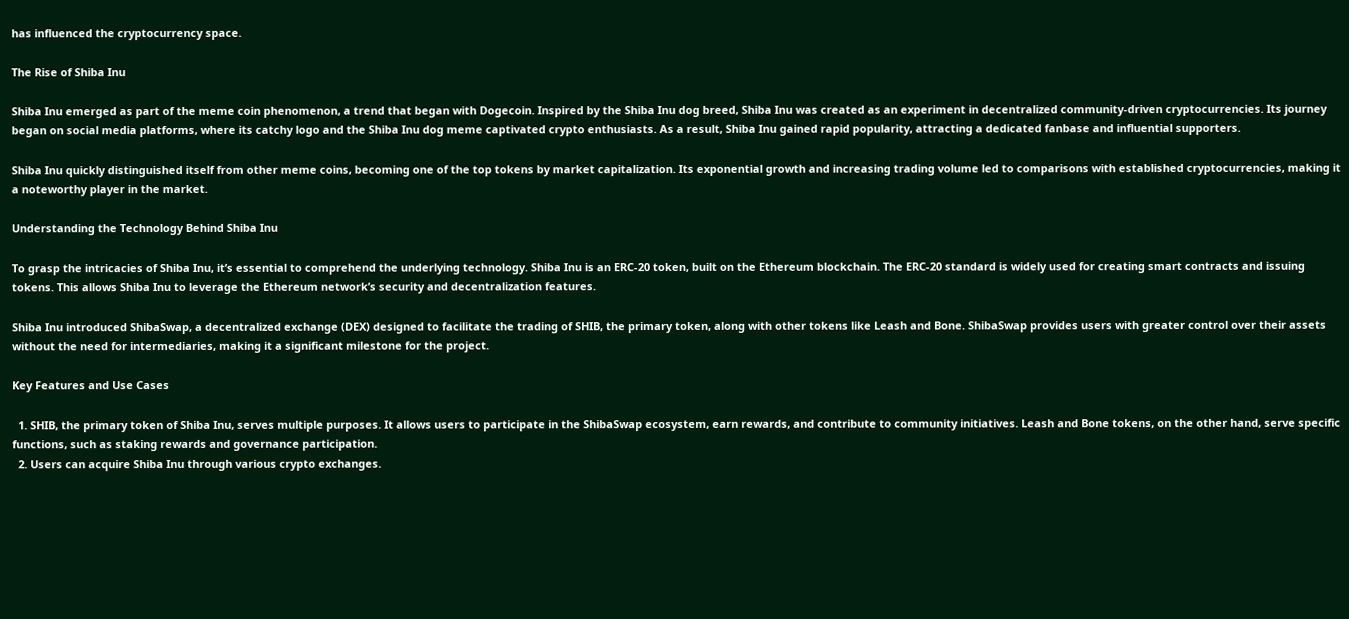has influenced the cryptocurrency space.

The Rise of Shiba Inu

Shiba Inu emerged as part of the meme coin phenomenon, a trend that began with Dogecoin. Inspired by the Shiba Inu dog breed, Shiba Inu was created as an experiment in decentralized community-driven cryptocurrencies. Its journey began on social media platforms, where its catchy logo and the Shiba Inu dog meme captivated crypto enthusiasts. As a result, Shiba Inu gained rapid popularity, attracting a dedicated fanbase and influential supporters.

Shiba Inu quickly distinguished itself from other meme coins, becoming one of the top tokens by market capitalization. Its exponential growth and increasing trading volume led to comparisons with established cryptocurrencies, making it a noteworthy player in the market.

Understanding the Technology Behind Shiba Inu

To grasp the intricacies of Shiba Inu, it’s essential to comprehend the underlying technology. Shiba Inu is an ERC-20 token, built on the Ethereum blockchain. The ERC-20 standard is widely used for creating smart contracts and issuing tokens. This allows Shiba Inu to leverage the Ethereum network’s security and decentralization features.

Shiba Inu introduced ShibaSwap, a decentralized exchange (DEX) designed to facilitate the trading of SHIB, the primary token, along with other tokens like Leash and Bone. ShibaSwap provides users with greater control over their assets without the need for intermediaries, making it a significant milestone for the project.

Key Features and Use Cases

  1. SHIB, the primary token of Shiba Inu, serves multiple purposes. It allows users to participate in the ShibaSwap ecosystem, earn rewards, and contribute to community initiatives. Leash and Bone tokens, on the other hand, serve specific functions, such as staking rewards and governance participation.
  2. Users can acquire Shiba Inu through various crypto exchanges.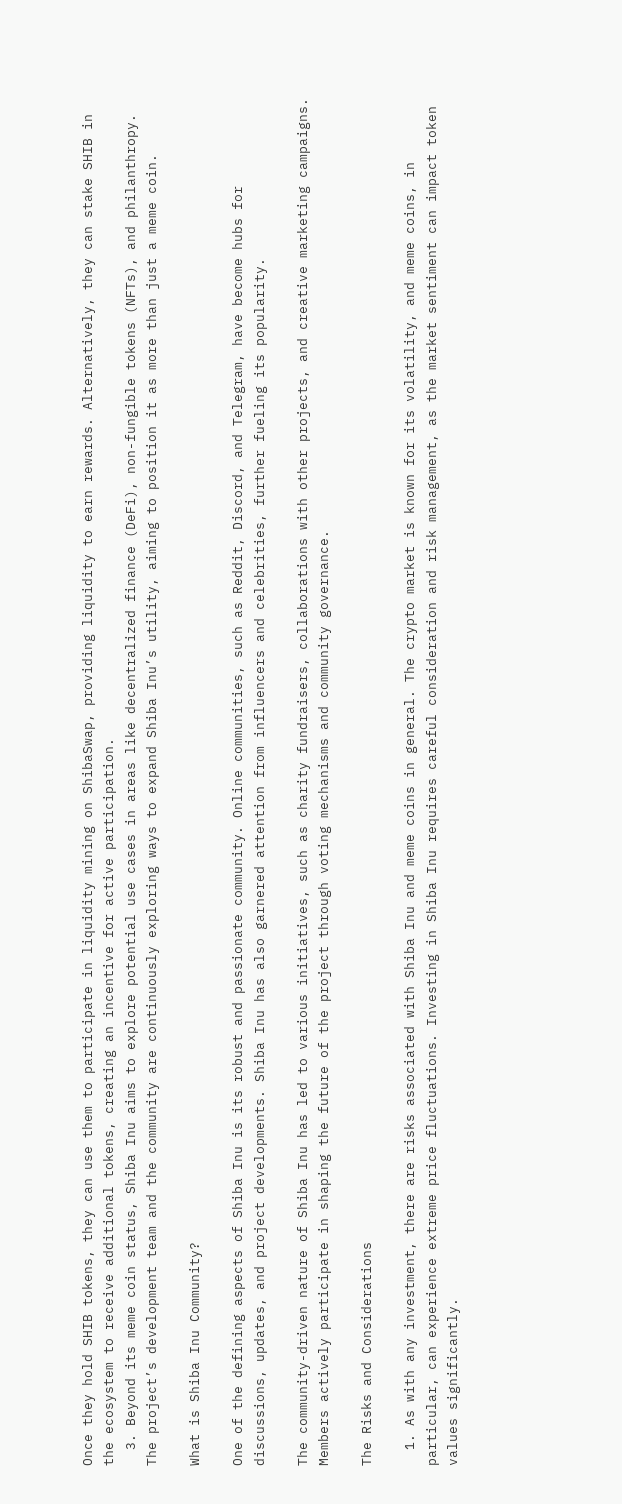Once they hold SHIB tokens, they can use them to participate in liquidity mining on ShibaSwap, providing liquidity to earn rewards. Alternatively, they can stake SHIB in the ecosystem to receive additional tokens, creating an incentive for active participation.
  3. Beyond its meme coin status, Shiba Inu aims to explore potential use cases in areas like decentralized finance (DeFi), non-fungible tokens (NFTs), and philanthropy. The project’s development team and the community are continuously exploring ways to expand Shiba Inu’s utility, aiming to position it as more than just a meme coin.

What is Shiba Inu Community?

One of the defining aspects of Shiba Inu is its robust and passionate community. Online communities, such as Reddit, Discord, and Telegram, have become hubs for discussions, updates, and project developments. Shiba Inu has also garnered attention from influencers and celebrities, further fueling its popularity.

The community-driven nature of Shiba Inu has led to various initiatives, such as charity fundraisers, collaborations with other projects, and creative marketing campaigns. Members actively participate in shaping the future of the project through voting mechanisms and community governance.

The Risks and Considerations

  1. As with any investment, there are risks associated with Shiba Inu and meme coins in general. The crypto market is known for its volatility, and meme coins, in particular, can experience extreme price fluctuations. Investing in Shiba Inu requires careful consideration and risk management, as the market sentiment can impact token values significantly.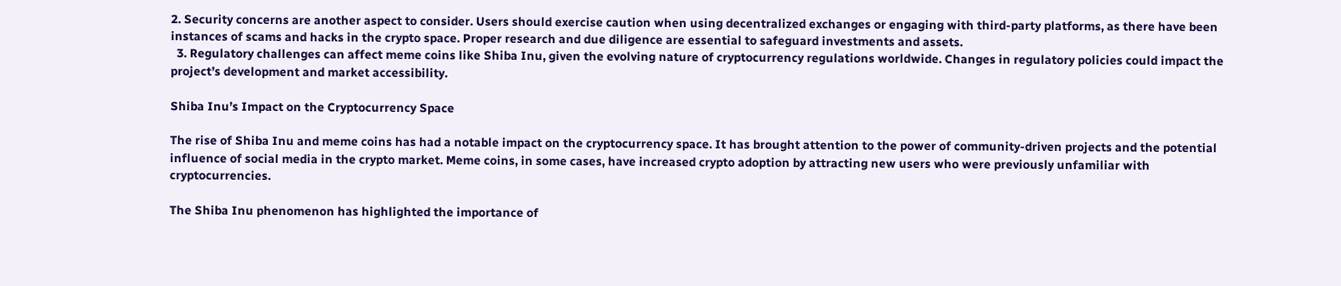2. Security concerns are another aspect to consider. Users should exercise caution when using decentralized exchanges or engaging with third-party platforms, as there have been instances of scams and hacks in the crypto space. Proper research and due diligence are essential to safeguard investments and assets.
  3. Regulatory challenges can affect meme coins like Shiba Inu, given the evolving nature of cryptocurrency regulations worldwide. Changes in regulatory policies could impact the project’s development and market accessibility.

Shiba Inu’s Impact on the Cryptocurrency Space

The rise of Shiba Inu and meme coins has had a notable impact on the cryptocurrency space. It has brought attention to the power of community-driven projects and the potential influence of social media in the crypto market. Meme coins, in some cases, have increased crypto adoption by attracting new users who were previously unfamiliar with cryptocurrencies.

The Shiba Inu phenomenon has highlighted the importance of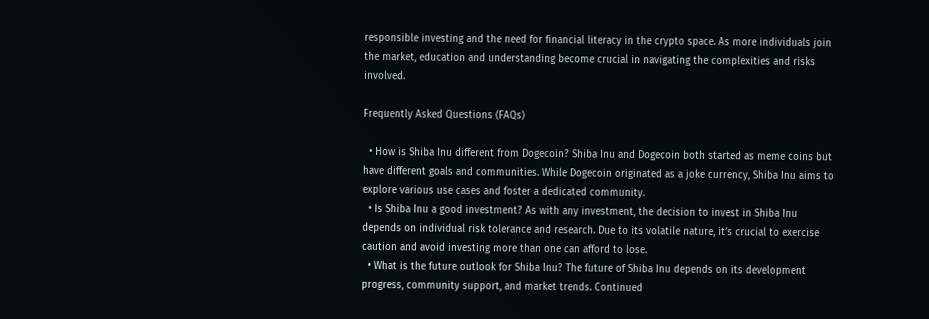responsible investing and the need for financial literacy in the crypto space. As more individuals join the market, education and understanding become crucial in navigating the complexities and risks involved.

Frequently Asked Questions (FAQs)

  • How is Shiba Inu different from Dogecoin? Shiba Inu and Dogecoin both started as meme coins but have different goals and communities. While Dogecoin originated as a joke currency, Shiba Inu aims to explore various use cases and foster a dedicated community.
  • Is Shiba Inu a good investment? As with any investment, the decision to invest in Shiba Inu depends on individual risk tolerance and research. Due to its volatile nature, it’s crucial to exercise caution and avoid investing more than one can afford to lose.
  • What is the future outlook for Shiba Inu? The future of Shiba Inu depends on its development progress, community support, and market trends. Continued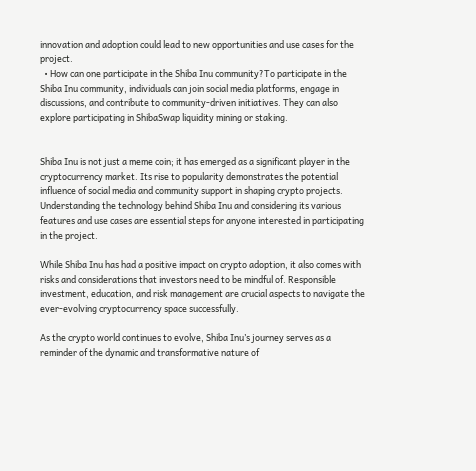innovation and adoption could lead to new opportunities and use cases for the project.
  • How can one participate in the Shiba Inu community?To participate in the Shiba Inu community, individuals can join social media platforms, engage in discussions, and contribute to community-driven initiatives. They can also explore participating in ShibaSwap liquidity mining or staking.


Shiba Inu is not just a meme coin; it has emerged as a significant player in the cryptocurrency market. Its rise to popularity demonstrates the potential influence of social media and community support in shaping crypto projects. Understanding the technology behind Shiba Inu and considering its various features and use cases are essential steps for anyone interested in participating in the project.

While Shiba Inu has had a positive impact on crypto adoption, it also comes with risks and considerations that investors need to be mindful of. Responsible investment, education, and risk management are crucial aspects to navigate the ever-evolving cryptocurrency space successfully.

As the crypto world continues to evolve, Shiba Inu’s journey serves as a reminder of the dynamic and transformative nature of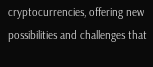cryptocurrencies, offering new possibilities and challenges that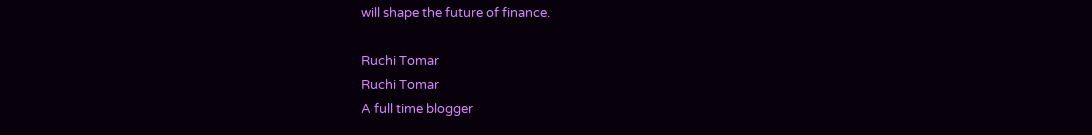will shape the future of finance.

Ruchi Tomar
Ruchi Tomar
A full time blogger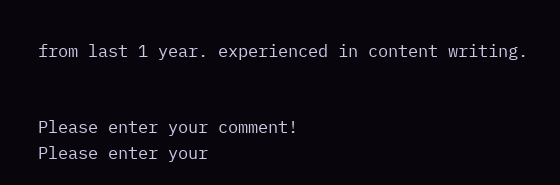from last 1 year. experienced in content writing.


Please enter your comment!
Please enter your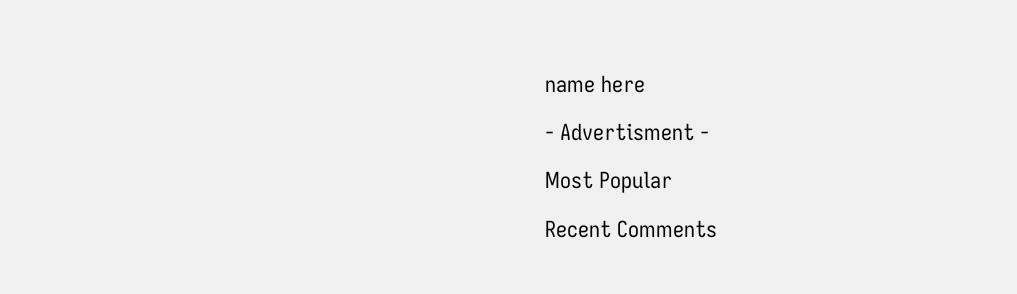name here

- Advertisment -

Most Popular

Recent Comments